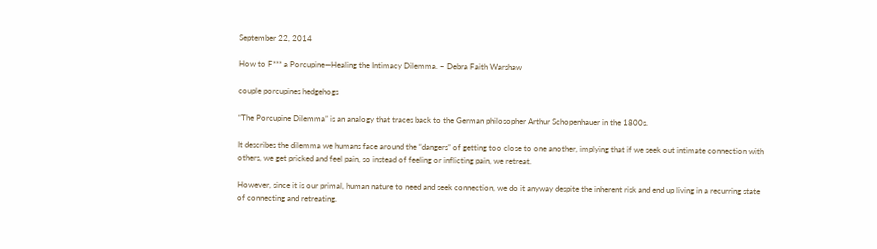September 22, 2014

How to F*** a Porcupine—Healing the Intimacy Dilemma. ~ Debra Faith Warshaw

couple porcupines hedgehogs

“The Porcupine Dilemma” is an analogy that traces back to the German philosopher Arthur Schopenhauer in the 1800s.

It describes the dilemma we humans face around the “dangers” of getting too close to one another, implying that if we seek out intimate connection with others, we get pricked and feel pain, so instead of feeling or inflicting pain, we retreat.

However, since it is our primal, human nature to need and seek connection, we do it anyway despite the inherent risk and end up living in a recurring state of connecting and retreating.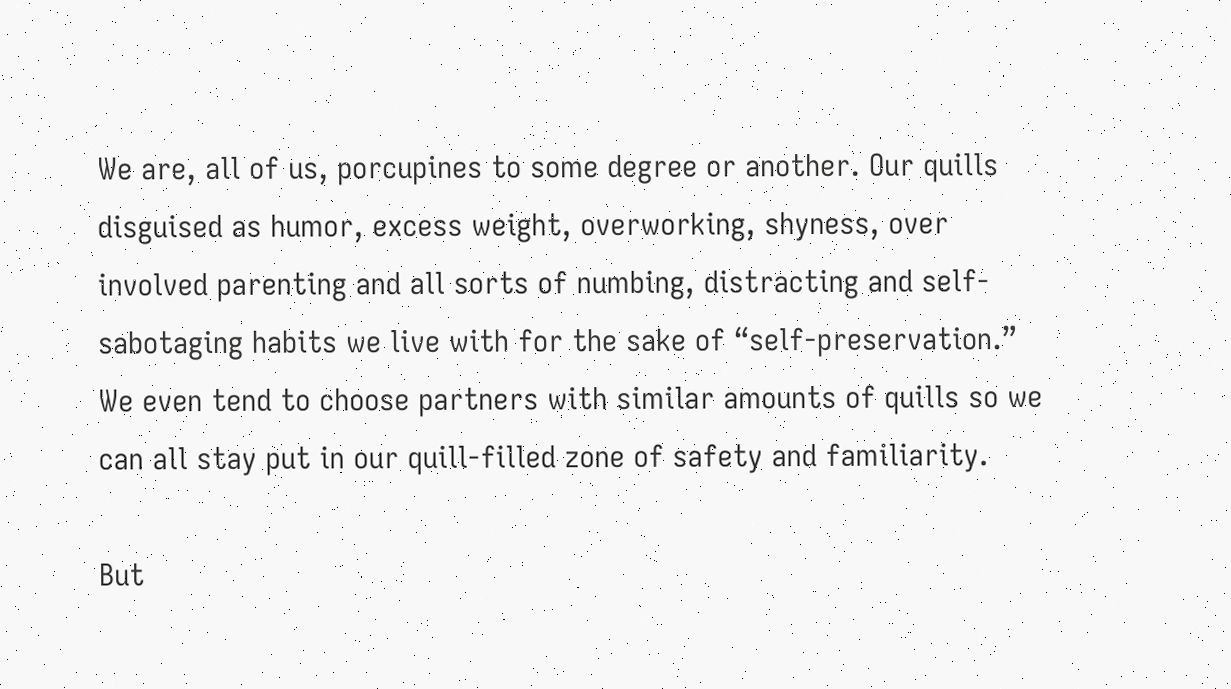We are, all of us, porcupines to some degree or another. Our quills disguised as humor, excess weight, overworking, shyness, over involved parenting and all sorts of numbing, distracting and self-sabotaging habits we live with for the sake of “self-preservation.” We even tend to choose partners with similar amounts of quills so we can all stay put in our quill-filled zone of safety and familiarity.

But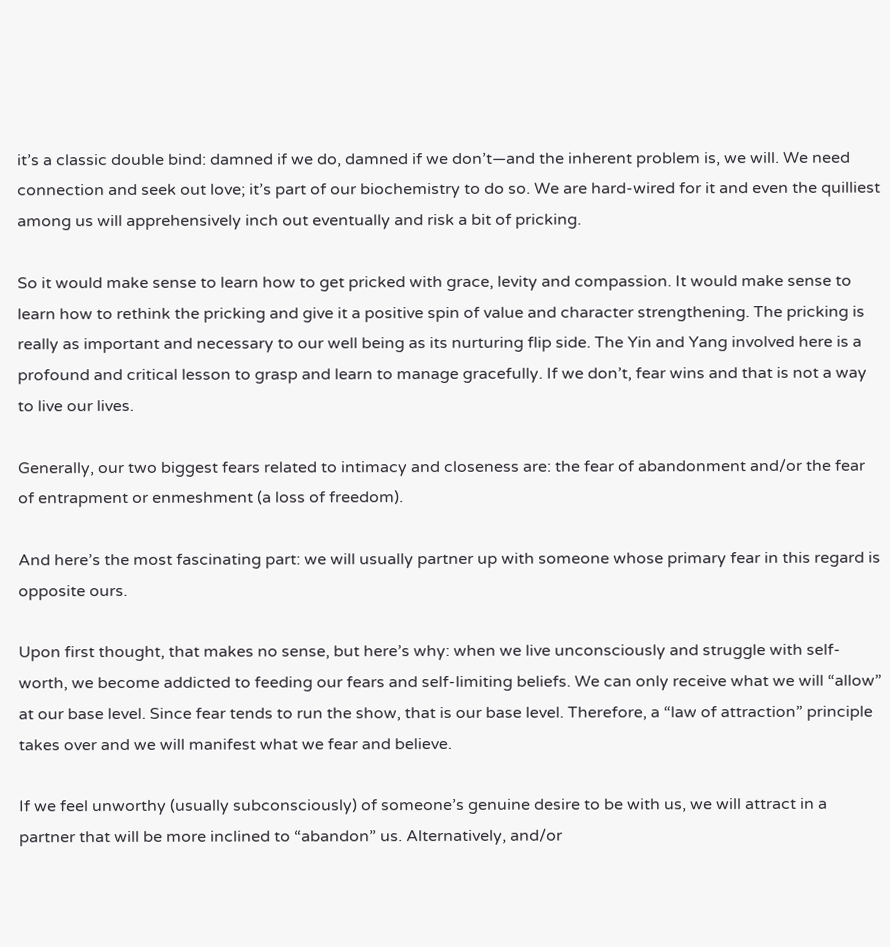it’s a classic double bind: damned if we do, damned if we don’t—and the inherent problem is, we will. We need connection and seek out love; it’s part of our biochemistry to do so. We are hard-wired for it and even the quilliest among us will apprehensively inch out eventually and risk a bit of pricking.

So it would make sense to learn how to get pricked with grace, levity and compassion. It would make sense to learn how to rethink the pricking and give it a positive spin of value and character strengthening. The pricking is really as important and necessary to our well being as its nurturing flip side. The Yin and Yang involved here is a profound and critical lesson to grasp and learn to manage gracefully. If we don’t, fear wins and that is not a way to live our lives.

Generally, our two biggest fears related to intimacy and closeness are: the fear of abandonment and/or the fear of entrapment or enmeshment (a loss of freedom).

And here’s the most fascinating part: we will usually partner up with someone whose primary fear in this regard is opposite ours.

Upon first thought, that makes no sense, but here’s why: when we live unconsciously and struggle with self-worth, we become addicted to feeding our fears and self-limiting beliefs. We can only receive what we will “allow” at our base level. Since fear tends to run the show, that is our base level. Therefore, a “law of attraction” principle takes over and we will manifest what we fear and believe.

If we feel unworthy (usually subconsciously) of someone’s genuine desire to be with us, we will attract in a partner that will be more inclined to “abandon” us. Alternatively, and/or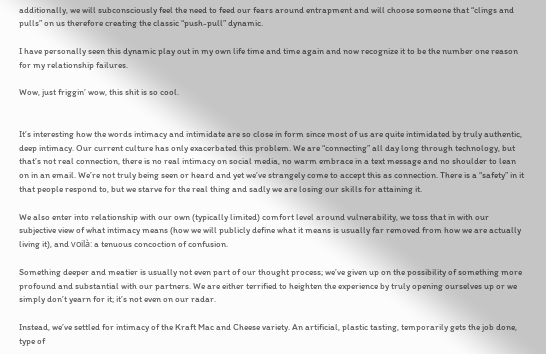additionally, we will subconsciously feel the need to feed our fears around entrapment and will choose someone that “clings and pulls” on us therefore creating the classic “push-pull” dynamic.

I have personally seen this dynamic play out in my own life time and time again and now recognize it to be the number one reason for my relationship failures.

Wow, just friggin’ wow, this shit is so cool.


It’s interesting how the words intimacy and intimidate are so close in form since most of us are quite intimidated by truly authentic, deep intimacy. Our current culture has only exacerbated this problem. We are “connecting” all day long through technology, but that’s not real connection, there is no real intimacy on social media, no warm embrace in a text message and no shoulder to lean on in an email. We’re not truly being seen or heard and yet we’ve strangely come to accept this as connection. There is a “safety” in it that people respond to, but we starve for the real thing and sadly we are losing our skills for attaining it.

We also enter into relationship with our own (typically limited) comfort level around vulnerability, we toss that in with our subjective view of what intimacy means (how we will publicly define what it means is usually far removed from how we are actually living it), and voilà: a tenuous concoction of confusion.

Something deeper and meatier is usually not even part of our thought process; we’ve given up on the possibility of something more profound and substantial with our partners. We are either terrified to heighten the experience by truly opening ourselves up or we simply don’t yearn for it; it’s not even on our radar.

Instead, we’ve settled for intimacy of the Kraft Mac and Cheese variety. An artificial, plastic tasting, temporarily gets the job done, type of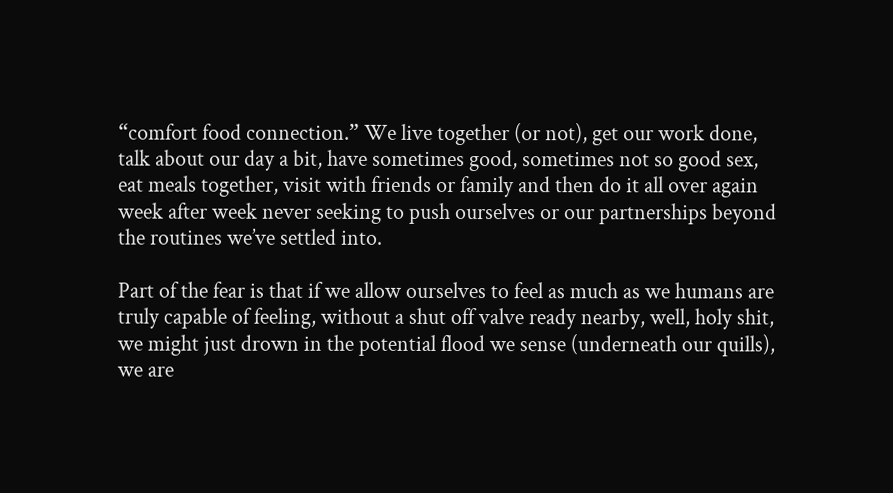“comfort food connection.” We live together (or not), get our work done, talk about our day a bit, have sometimes good, sometimes not so good sex, eat meals together, visit with friends or family and then do it all over again week after week never seeking to push ourselves or our partnerships beyond the routines we’ve settled into.

Part of the fear is that if we allow ourselves to feel as much as we humans are truly capable of feeling, without a shut off valve ready nearby, well, holy shit, we might just drown in the potential flood we sense (underneath our quills), we are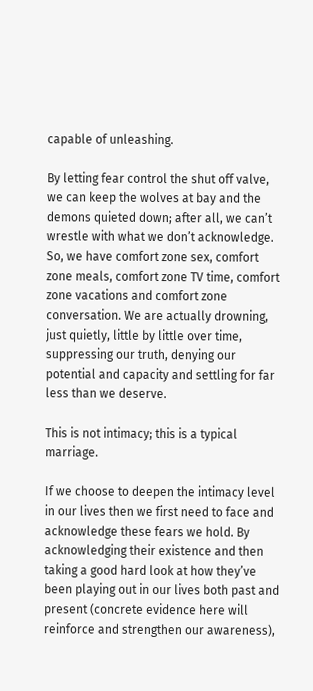capable of unleashing.

By letting fear control the shut off valve, we can keep the wolves at bay and the demons quieted down; after all, we can’t wrestle with what we don’t acknowledge. So, we have comfort zone sex, comfort zone meals, comfort zone TV time, comfort zone vacations and comfort zone conversation. We are actually drowning, just quietly, little by little over time, suppressing our truth, denying our potential and capacity and settling for far less than we deserve.

This is not intimacy; this is a typical marriage.

If we choose to deepen the intimacy level in our lives then we first need to face and acknowledge these fears we hold. By acknowledging their existence and then taking a good hard look at how they’ve been playing out in our lives both past and present (concrete evidence here will reinforce and strengthen our awareness),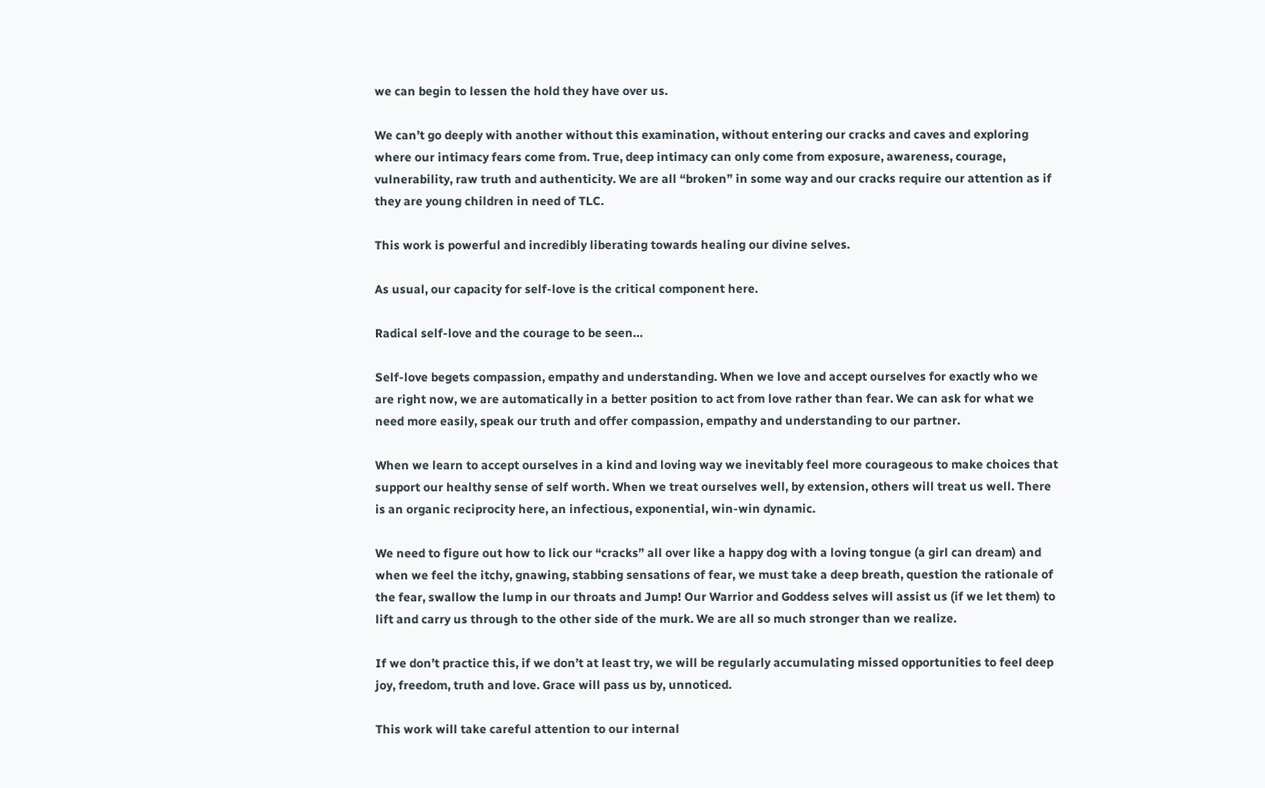we can begin to lessen the hold they have over us.

We can’t go deeply with another without this examination, without entering our cracks and caves and exploring where our intimacy fears come from. True, deep intimacy can only come from exposure, awareness, courage, vulnerability, raw truth and authenticity. We are all “broken” in some way and our cracks require our attention as if they are young children in need of TLC.

This work is powerful and incredibly liberating towards healing our divine selves.

As usual, our capacity for self-love is the critical component here.

Radical self-love and the courage to be seen…

Self-love begets compassion, empathy and understanding. When we love and accept ourselves for exactly who we are right now, we are automatically in a better position to act from love rather than fear. We can ask for what we need more easily, speak our truth and offer compassion, empathy and understanding to our partner.

When we learn to accept ourselves in a kind and loving way we inevitably feel more courageous to make choices that support our healthy sense of self worth. When we treat ourselves well, by extension, others will treat us well. There is an organic reciprocity here, an infectious, exponential, win-win dynamic.

We need to figure out how to lick our “cracks” all over like a happy dog with a loving tongue (a girl can dream) and when we feel the itchy, gnawing, stabbing sensations of fear, we must take a deep breath, question the rationale of the fear, swallow the lump in our throats and Jump! Our Warrior and Goddess selves will assist us (if we let them) to lift and carry us through to the other side of the murk. We are all so much stronger than we realize.

If we don’t practice this, if we don’t at least try, we will be regularly accumulating missed opportunities to feel deep joy, freedom, truth and love. Grace will pass us by, unnoticed.

This work will take careful attention to our internal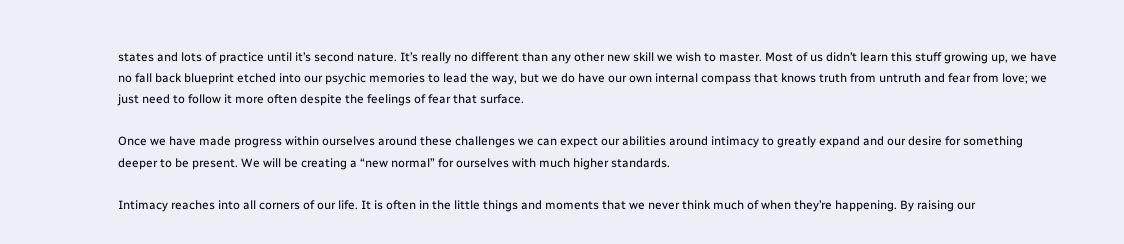states and lots of practice until it’s second nature. It’s really no different than any other new skill we wish to master. Most of us didn’t learn this stuff growing up, we have no fall back blueprint etched into our psychic memories to lead the way, but we do have our own internal compass that knows truth from untruth and fear from love; we just need to follow it more often despite the feelings of fear that surface.

Once we have made progress within ourselves around these challenges we can expect our abilities around intimacy to greatly expand and our desire for something deeper to be present. We will be creating a “new normal” for ourselves with much higher standards.

Intimacy reaches into all corners of our life. It is often in the little things and moments that we never think much of when they’re happening. By raising our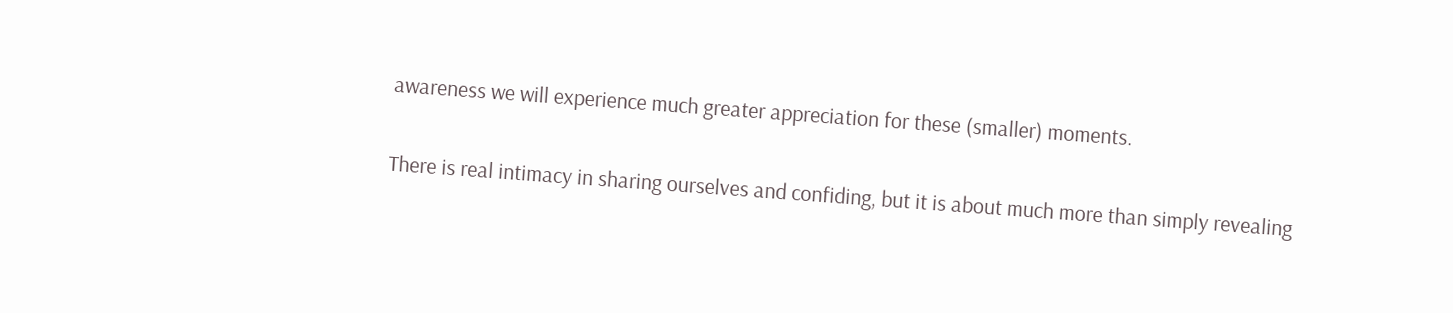awareness we will experience much greater appreciation for these (smaller) moments.

There is real intimacy in sharing ourselves and confiding, but it is about much more than simply revealing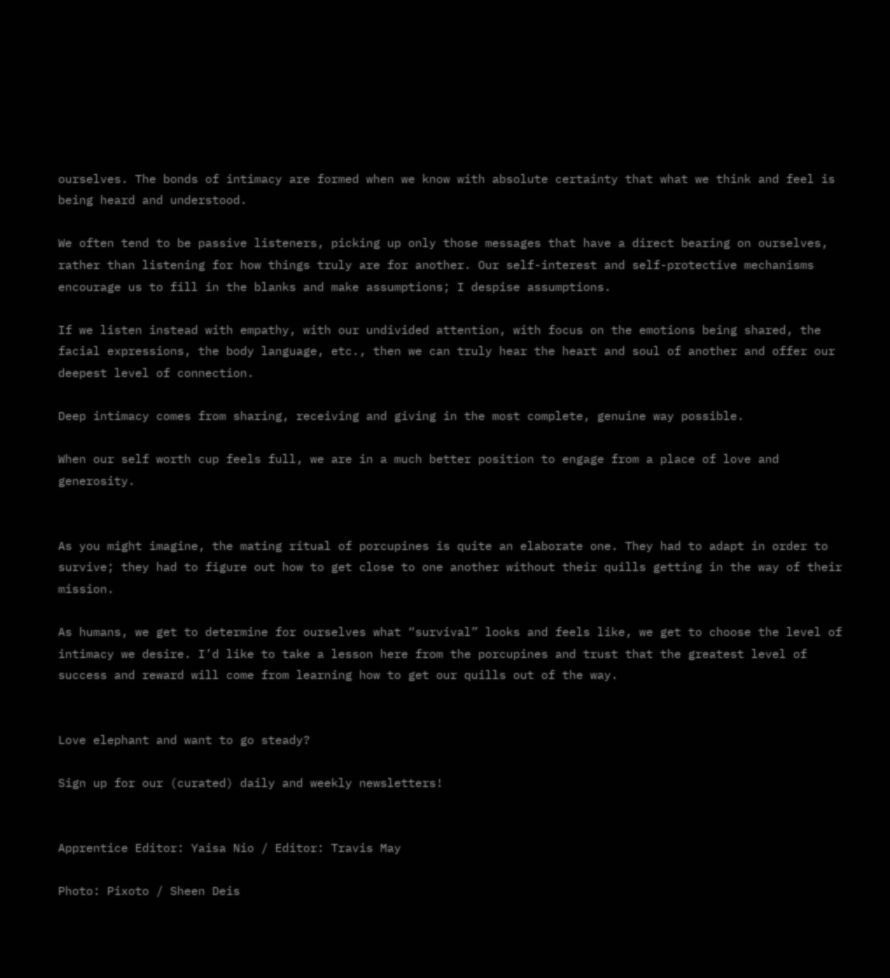ourselves. The bonds of intimacy are formed when we know with absolute certainty that what we think and feel is being heard and understood.

We often tend to be passive listeners, picking up only those messages that have a direct bearing on ourselves, rather than listening for how things truly are for another. Our self-interest and self-protective mechanisms encourage us to fill in the blanks and make assumptions; I despise assumptions.

If we listen instead with empathy, with our undivided attention, with focus on the emotions being shared, the facial expressions, the body language, etc., then we can truly hear the heart and soul of another and offer our deepest level of connection.

Deep intimacy comes from sharing, receiving and giving in the most complete, genuine way possible.

When our self worth cup feels full, we are in a much better position to engage from a place of love and generosity.


As you might imagine, the mating ritual of porcupines is quite an elaborate one. They had to adapt in order to survive; they had to figure out how to get close to one another without their quills getting in the way of their mission.

As humans, we get to determine for ourselves what “survival” looks and feels like, we get to choose the level of intimacy we desire. I’d like to take a lesson here from the porcupines and trust that the greatest level of success and reward will come from learning how to get our quills out of the way.


Love elephant and want to go steady?

Sign up for our (curated) daily and weekly newsletters!


Apprentice Editor: Yaisa Nio / Editor: Travis May

Photo: Pixoto / Sheen Deis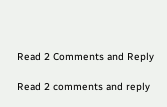Read 2 Comments and Reply

Read 2 comments and reply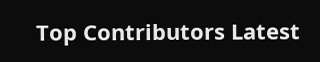Top Contributors Latest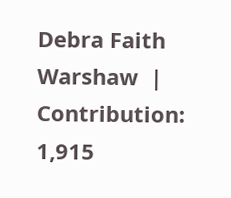Debra Faith Warshaw  |  Contribution: 1,915